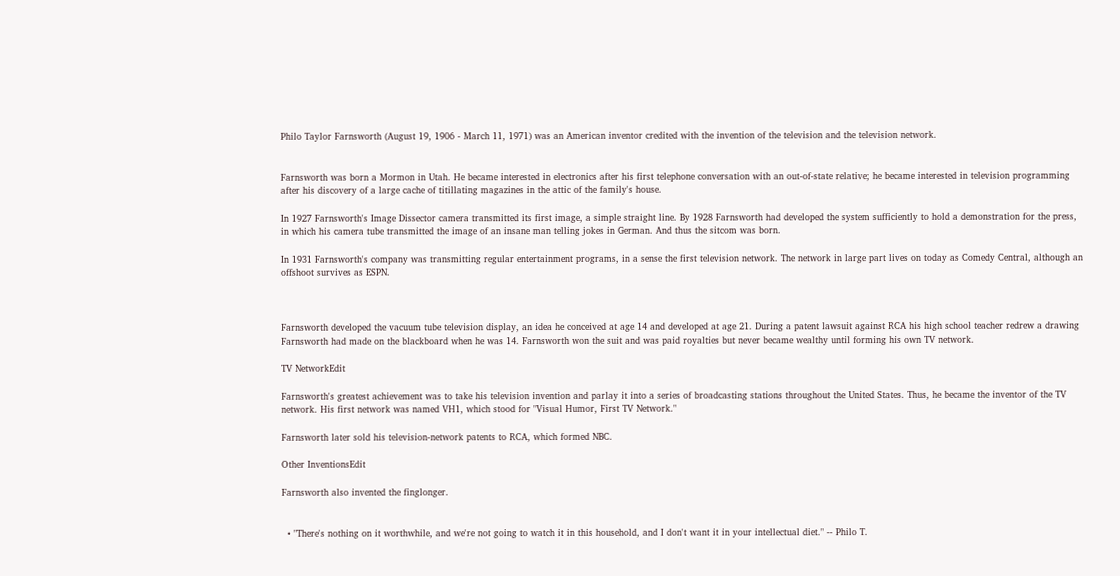Philo Taylor Farnsworth (August 19, 1906 - March 11, 1971) was an American inventor credited with the invention of the television and the television network.


Farnsworth was born a Mormon in Utah. He became interested in electronics after his first telephone conversation with an out-of-state relative; he became interested in television programming after his discovery of a large cache of titillating magazines in the attic of the family's house.

In 1927 Farnsworth's Image Dissector camera transmitted its first image, a simple straight line. By 1928 Farnsworth had developed the system sufficiently to hold a demonstration for the press, in which his camera tube transmitted the image of an insane man telling jokes in German. And thus the sitcom was born.

In 1931 Farnsworth's company was transmitting regular entertainment programs, in a sense the first television network. The network in large part lives on today as Comedy Central, although an offshoot survives as ESPN.



Farnsworth developed the vacuum tube television display, an idea he conceived at age 14 and developed at age 21. During a patent lawsuit against RCA his high school teacher redrew a drawing Farnsworth had made on the blackboard when he was 14. Farnsworth won the suit and was paid royalties but never became wealthy until forming his own TV network.

TV NetworkEdit

Farnsworth's greatest achievement was to take his television invention and parlay it into a series of broadcasting stations throughout the United States. Thus, he became the inventor of the TV network. His first network was named VH1, which stood for "Visual Humor, First TV Network."

Farnsworth later sold his television-network patents to RCA, which formed NBC.

Other InventionsEdit

Farnsworth also invented the finglonger.


  • "There's nothing on it worthwhile, and we're not going to watch it in this household, and I don't want it in your intellectual diet." -- Philo T.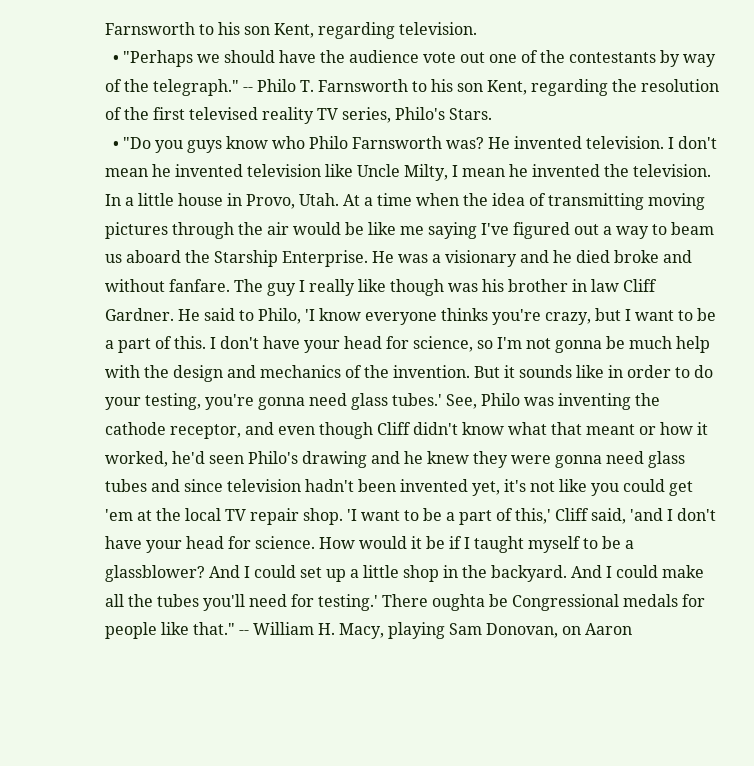Farnsworth to his son Kent, regarding television.
  • "Perhaps we should have the audience vote out one of the contestants by way of the telegraph." -- Philo T. Farnsworth to his son Kent, regarding the resolution of the first televised reality TV series, Philo's Stars.
  • "Do you guys know who Philo Farnsworth was? He invented television. I don't mean he invented television like Uncle Milty, I mean he invented the television. In a little house in Provo, Utah. At a time when the idea of transmitting moving pictures through the air would be like me saying I've figured out a way to beam us aboard the Starship Enterprise. He was a visionary and he died broke and without fanfare. The guy I really like though was his brother in law Cliff Gardner. He said to Philo, 'I know everyone thinks you're crazy, but I want to be a part of this. I don't have your head for science, so I'm not gonna be much help with the design and mechanics of the invention. But it sounds like in order to do your testing, you're gonna need glass tubes.' See, Philo was inventing the cathode receptor, and even though Cliff didn't know what that meant or how it worked, he'd seen Philo's drawing and he knew they were gonna need glass tubes and since television hadn't been invented yet, it's not like you could get 'em at the local TV repair shop. 'I want to be a part of this,' Cliff said, 'and I don't have your head for science. How would it be if I taught myself to be a glassblower? And I could set up a little shop in the backyard. And I could make all the tubes you'll need for testing.' There oughta be Congressional medals for people like that." -- William H. Macy, playing Sam Donovan, on Aaron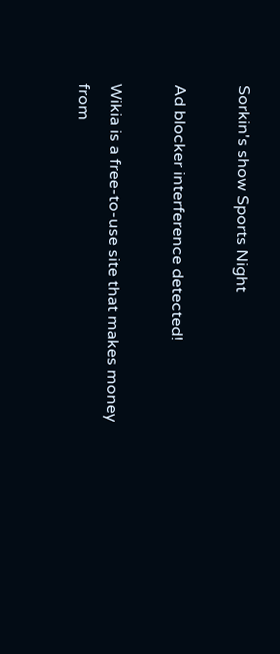Sorkin's show Sports Night

Ad blocker interference detected!

Wikia is a free-to-use site that makes money from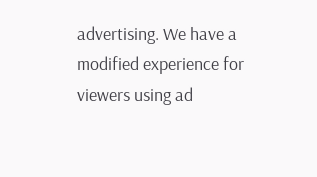advertising. We have a modified experience for viewers using ad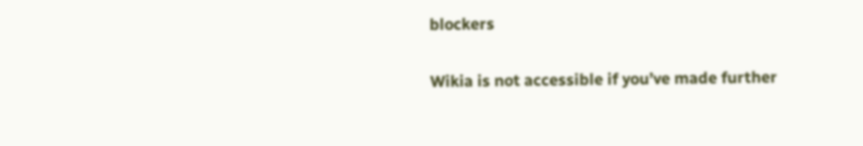blockers

Wikia is not accessible if you’ve made further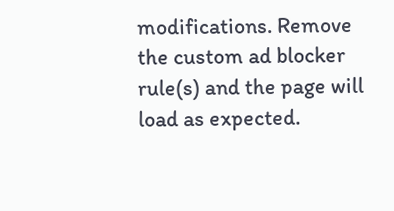modifications. Remove the custom ad blocker rule(s) and the page will load as expected.